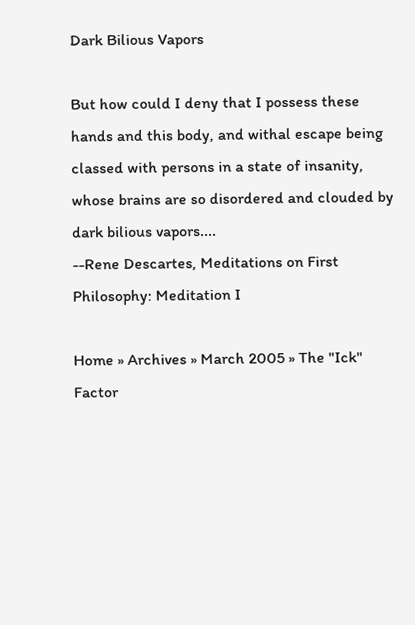Dark Bilious Vapors

But how could I deny that I possess these hands and this body, and withal escape being classed with persons in a state of insanity, whose brains are so disordered and clouded by dark bilious vapors....
--Rene Descartes, Meditations on First Philosophy: Meditation I

Home » Archives » March 2005 » The "Ick" Factor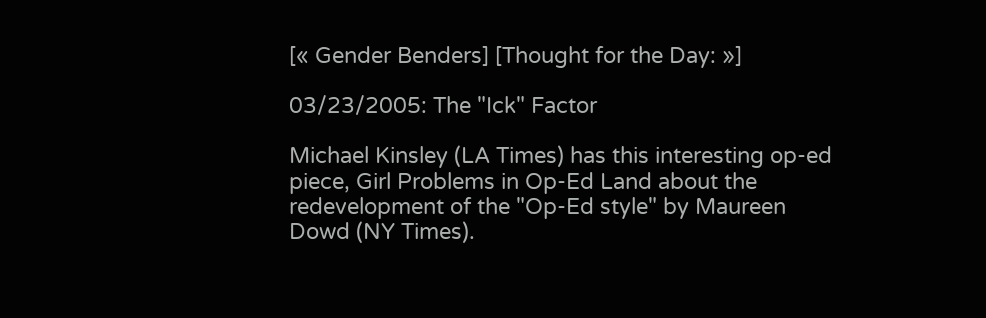[« Gender Benders] [Thought for the Day: »]

03/23/2005: The "Ick" Factor

Michael Kinsley (LA Times) has this interesting op-ed piece, Girl Problems in Op-Ed Land about the redevelopment of the "Op-Ed style" by Maureen Dowd (NY Times).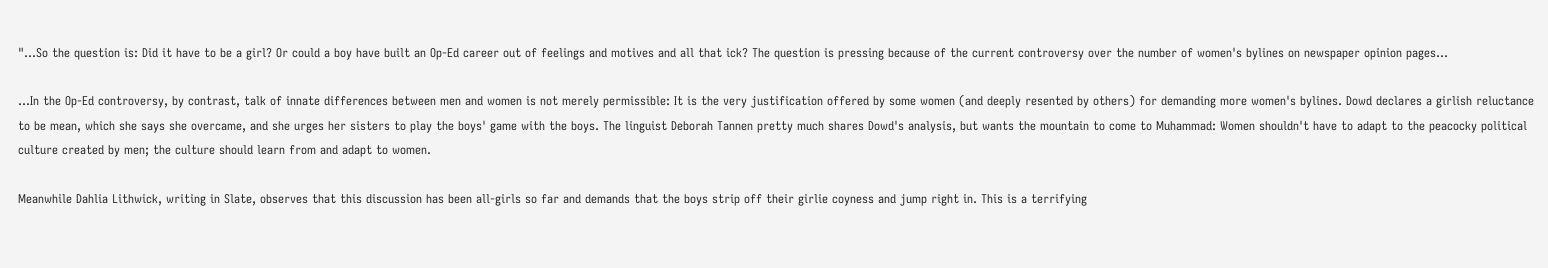"...So the question is: Did it have to be a girl? Or could a boy have built an Op-Ed career out of feelings and motives and all that ick? The question is pressing because of the current controversy over the number of women's bylines on newspaper opinion pages...

...In the Op-Ed controversy, by contrast, talk of innate differences between men and women is not merely permissible: It is the very justification offered by some women (and deeply resented by others) for demanding more women's bylines. Dowd declares a girlish reluctance to be mean, which she says she overcame, and she urges her sisters to play the boys' game with the boys. The linguist Deborah Tannen pretty much shares Dowd's analysis, but wants the mountain to come to Muhammad: Women shouldn't have to adapt to the peacocky political culture created by men; the culture should learn from and adapt to women.

Meanwhile Dahlia Lithwick, writing in Slate, observes that this discussion has been all-girls so far and demands that the boys strip off their girlie coyness and jump right in. This is a terrifying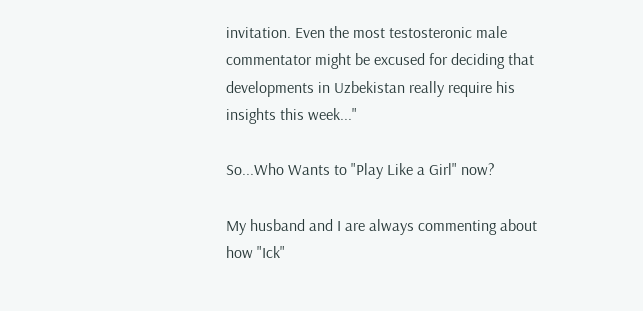invitation. Even the most testosteronic male commentator might be excused for deciding that developments in Uzbekistan really require his insights this week..."

So...Who Wants to "Play Like a Girl" now?

My husband and I are always commenting about how "Ick"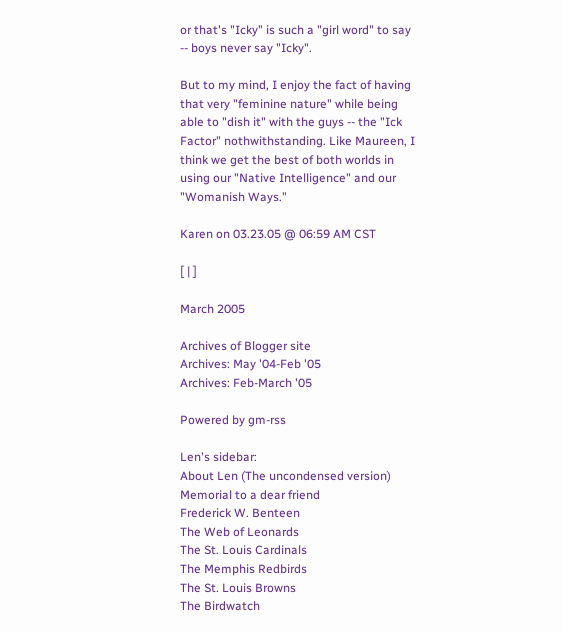or that's "Icky" is such a "girl word" to say -- boys never say "Icky".

But to my mind, I enjoy the fact of having that very "feminine nature" while being able to "dish it" with the guys -- the "Ick Factor" nothwithstanding. Like Maureen, I think we get the best of both worlds in using our "Native Intelligence" and our "Womanish Ways."

Karen on 03.23.05 @ 06:59 AM CST

[ | ]

March 2005

Archives of Blogger site
Archives: May '04-Feb '05
Archives: Feb-March '05

Powered by gm-rss

Len's sidebar:
About Len (The uncondensed version)
Memorial to a dear friend
Frederick W. Benteen
The Web of Leonards
The St. Louis Cardinals
The Memphis Redbirds
The St. Louis Browns
The Birdwatch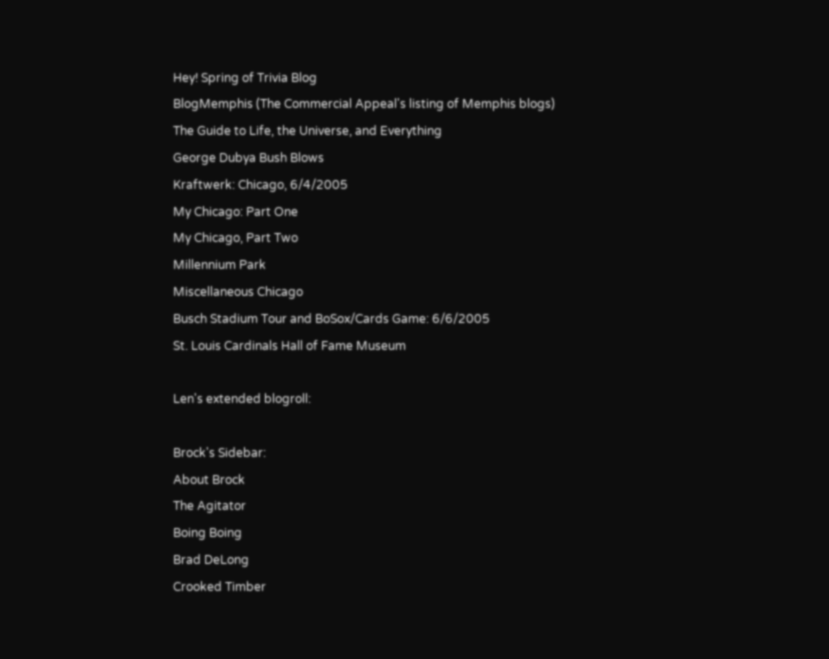Hey! Spring of Trivia Blog
BlogMemphis (The Commercial Appeal's listing of Memphis blogs)
The Guide to Life, the Universe, and Everything
George Dubya Bush Blows
Kraftwerk: Chicago, 6/4/2005
My Chicago: Part One
My Chicago, Part Two
Millennium Park
Miscellaneous Chicago
Busch Stadium Tour and BoSox/Cards Game: 6/6/2005
St. Louis Cardinals Hall of Fame Museum

Len's extended blogroll:

Brock's Sidebar:
About Brock
The Agitator
Boing Boing
Brad DeLong
Crooked Timber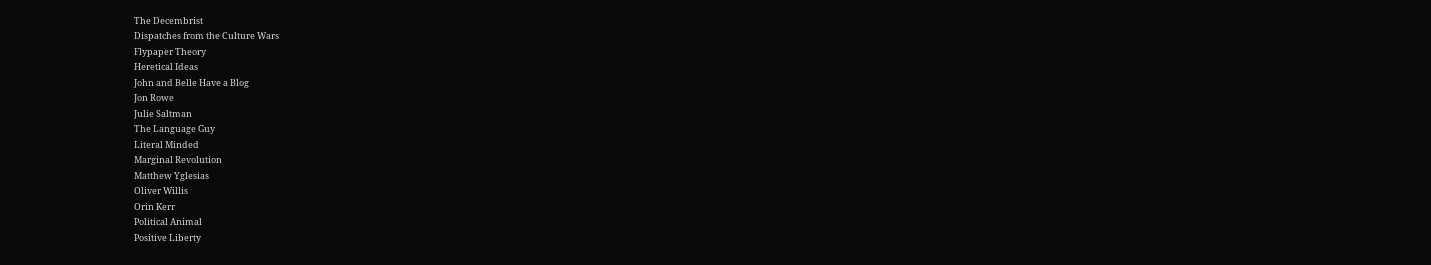The Decembrist
Dispatches from the Culture Wars
Flypaper Theory
Heretical Ideas
John and Belle Have a Blog
Jon Rowe
Julie Saltman
The Language Guy
Literal Minded
Marginal Revolution
Matthew Yglesias
Oliver Willis
Orin Kerr
Political Animal
Positive Liberty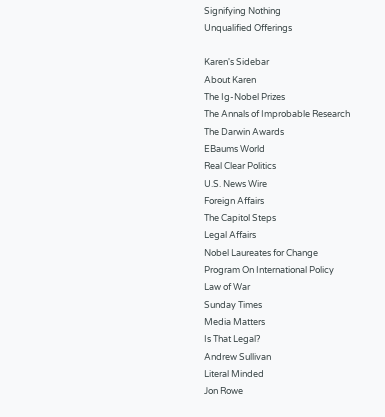Signifying Nothing
Unqualified Offerings

Karen's Sidebar
About Karen
The Ig-Nobel Prizes
The Annals of Improbable Research
The Darwin Awards
EBaums World
Real Clear Politics
U.S. News Wire
Foreign Affairs
The Capitol Steps
Legal Affairs
Nobel Laureates for Change
Program On International Policy
Law of War
Sunday Times
Media Matters
Is That Legal?
Andrew Sullivan
Literal Minded
Jon Rowe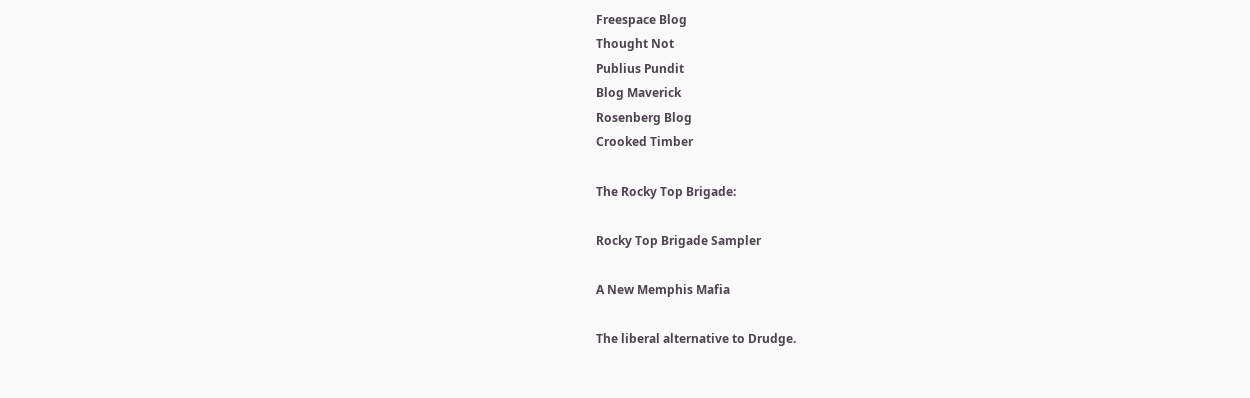Freespace Blog
Thought Not
Publius Pundit
Blog Maverick
Rosenberg Blog
Crooked Timber

The Rocky Top Brigade:

Rocky Top Brigade Sampler

A New Memphis Mafia

The liberal alternative to Drudge.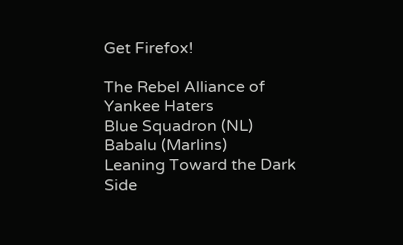Get Firefox!

The Rebel Alliance of Yankee Haters
Blue Squadron (NL)
Babalu (Marlins)
Leaning Toward the Dark Side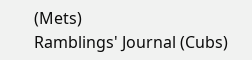(Mets)
Ramblings' Journal (Cubs)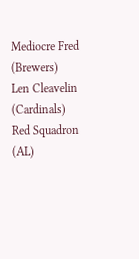Mediocre Fred (Brewers)
Len Cleavelin (Cardinals)
Red Squadron (AL)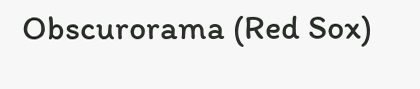Obscurorama (Red Sox)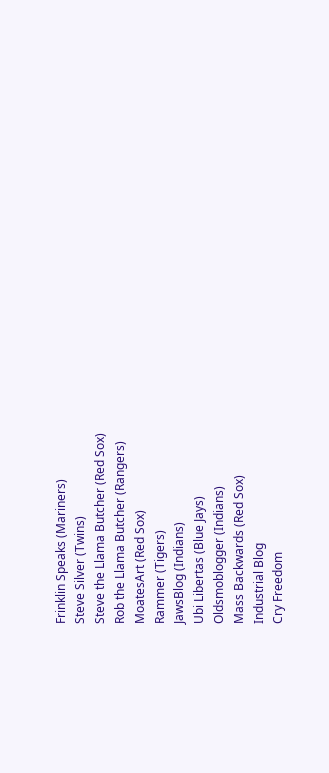Frinklin Speaks (Mariners)
Steve Silver (Twins)
Steve the Llama Butcher (Red Sox)
Rob the Llama Butcher (Rangers)
MoatesArt (Red Sox)
Rammer (Tigers)
JawsBlog (Indians)
Ubi Libertas (Blue Jays)
Oldsmoblogger (Indians)
Mass Backwards (Red Sox)
Industrial Blog
Cry Freedom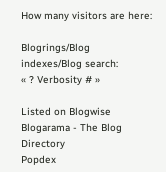How many visitors are here:

Blogrings/Blog indexes/Blog search:
« ? Verbosity # »

Listed on Blogwise
Blogarama - The Blog Directory
Popdex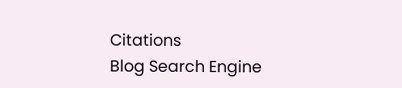Citations
Blog Search Engine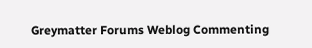Greymatter Forums Weblog Commenting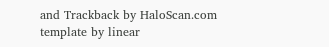and Trackback by HaloScan.com
template by linear